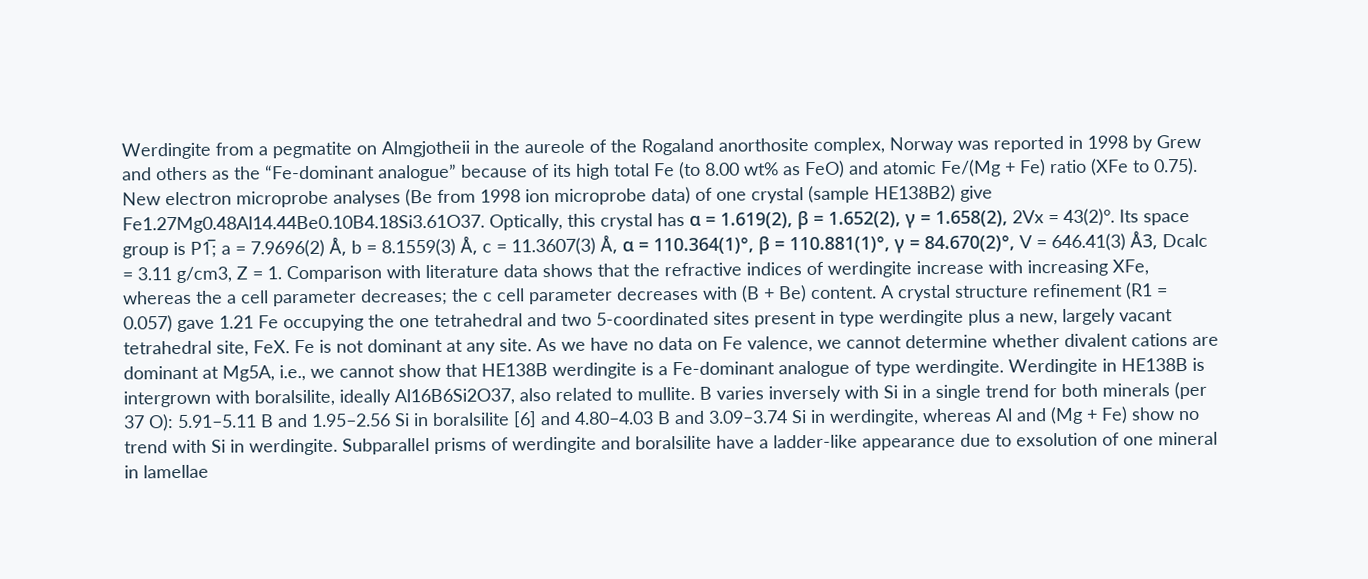Werdingite from a pegmatite on Almgjotheii in the aureole of the Rogaland anorthosite complex, Norway was reported in 1998 by Grew and others as the “Fe-dominant analogue” because of its high total Fe (to 8.00 wt% as FeO) and atomic Fe/(Mg + Fe) ratio (XFe to 0.75). New electron microprobe analyses (Be from 1998 ion microprobe data) of one crystal (sample HE138B2) give Fe1.27Mg0.48Al14.44Be0.10B4.18Si3.61O37. Optically, this crystal has α = 1.619(2), β = 1.652(2), γ = 1.658(2), 2Vx = 43(2)°. Its space group is P1̅; a = 7.9696(2) Å, b = 8.1559(3) Å, c = 11.3607(3) Å, α = 110.364(1)°, β = 110.881(1)°, γ = 84.670(2)°, V = 646.41(3) Å3, Dcalc = 3.11 g/cm3, Z = 1. Comparison with literature data shows that the refractive indices of werdingite increase with increasing XFe, whereas the a cell parameter decreases; the c cell parameter decreases with (B + Be) content. A crystal structure refinement (R1 = 0.057) gave 1.21 Fe occupying the one tetrahedral and two 5-coordinated sites present in type werdingite plus a new, largely vacant tetrahedral site, FeX. Fe is not dominant at any site. As we have no data on Fe valence, we cannot determine whether divalent cations are dominant at Mg5A, i.e., we cannot show that HE138B werdingite is a Fe-dominant analogue of type werdingite. Werdingite in HE138B is intergrown with boralsilite, ideally Al16B6Si2O37, also related to mullite. B varies inversely with Si in a single trend for both minerals (per 37 O): 5.91–5.11 B and 1.95–2.56 Si in boralsilite [6] and 4.80–4.03 B and 3.09–3.74 Si in werdingite, whereas Al and (Mg + Fe) show no trend with Si in werdingite. Subparallel prisms of werdingite and boralsilite have a ladder-like appearance due to exsolution of one mineral in lamellae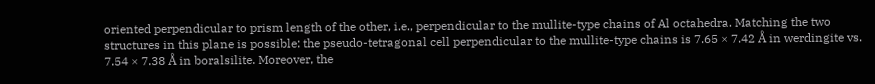oriented perpendicular to prism length of the other, i.e., perpendicular to the mullite-type chains of Al octahedra. Matching the two structures in this plane is possible: the pseudo-tetragonal cell perpendicular to the mullite-type chains is 7.65 × 7.42 Å in werdingite vs. 7.54 × 7.38 Å in boralsilite. Moreover, the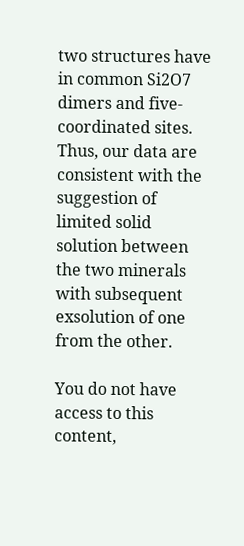two structures have in common Si2O7 dimers and five-coordinated sites. Thus, our data are consistent with the suggestion of limited solid solution between the two minerals with subsequent exsolution of one from the other.

You do not have access to this content,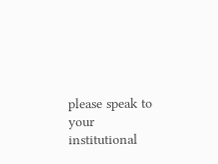please speak to your institutional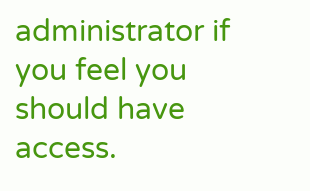administrator if you feel you should have access.